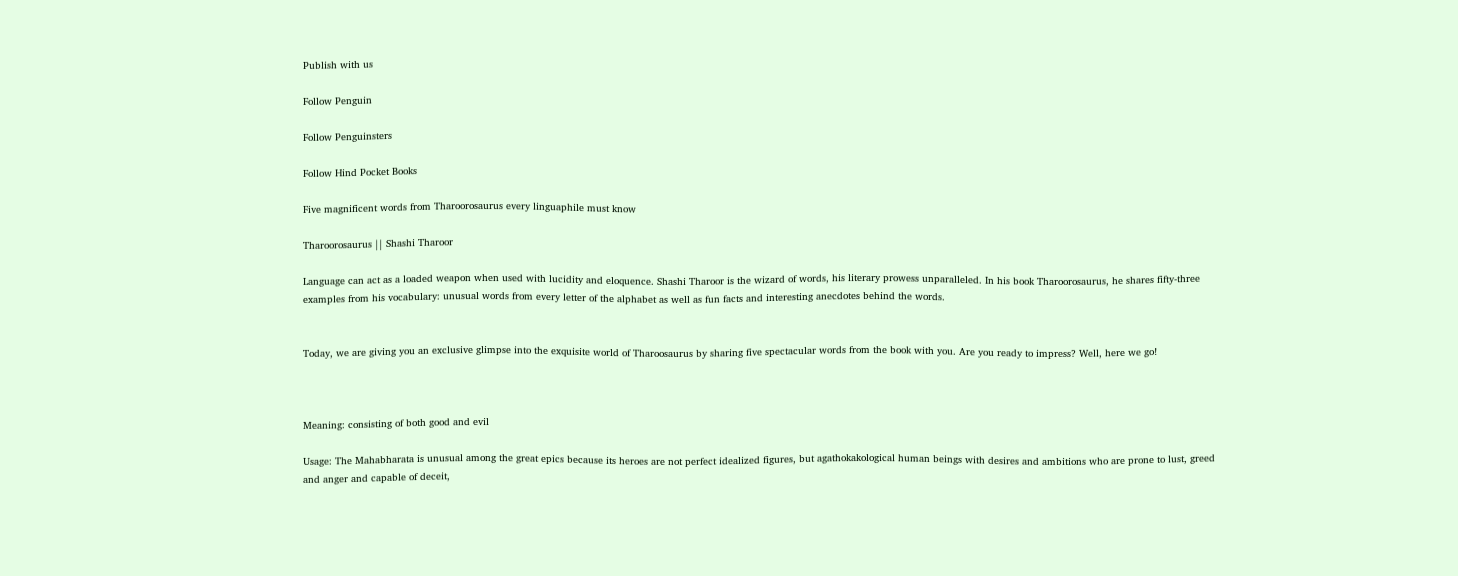Publish with us

Follow Penguin

Follow Penguinsters

Follow Hind Pocket Books

Five magnificent words from Tharoorosaurus every linguaphile must know

Tharoorosaurus || Shashi Tharoor

Language can act as a loaded weapon when used with lucidity and eloquence. Shashi Tharoor is the wizard of words, his literary prowess unparalleled. In his book Tharoorosaurus, he shares fifty-three examples from his vocabulary: unusual words from every letter of the alphabet as well as fun facts and interesting anecdotes behind the words.


Today, we are giving you an exclusive glimpse into the exquisite world of Tharoosaurus by sharing five spectacular words from the book with you. Are you ready to impress? Well, here we go!



Meaning: consisting of both good and evil

Usage: The Mahabharata is unusual among the great epics because its heroes are not perfect idealized figures, but agathokakological human beings with desires and ambitions who are prone to lust, greed and anger and capable of deceit,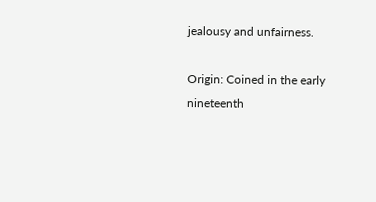jealousy and unfairness.

Origin: Coined in the early nineteenth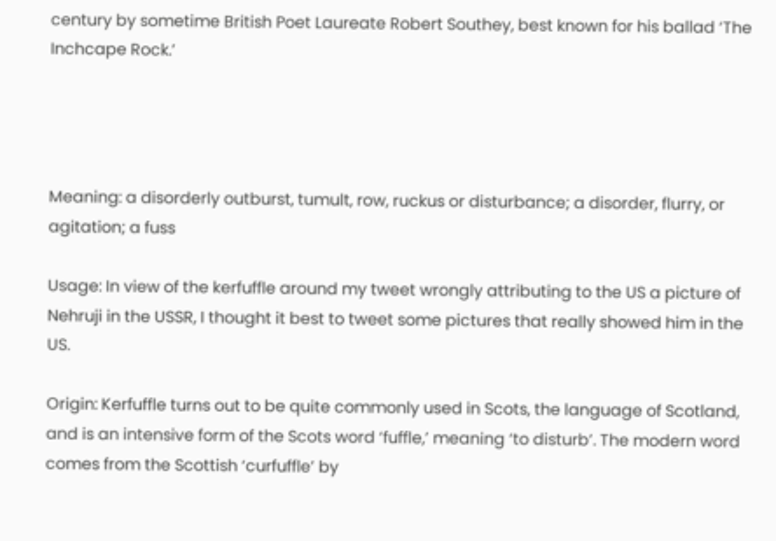century by sometime British Poet Laureate Robert Southey, best known for his ballad ‘The Inchcape Rock.’




Meaning: a disorderly outburst, tumult, row, ruckus or disturbance; a disorder, flurry, or agitation; a fuss

Usage: In view of the kerfuffle around my tweet wrongly attributing to the US a picture of Nehruji in the USSR, I thought it best to tweet some pictures that really showed him in the US.

Origin: Kerfuffle turns out to be quite commonly used in Scots, the language of Scotland, and is an intensive form of the Scots word ‘fuffle,’ meaning ‘to disturb’. The modern word comes from the Scottish ‘curfuffle’ by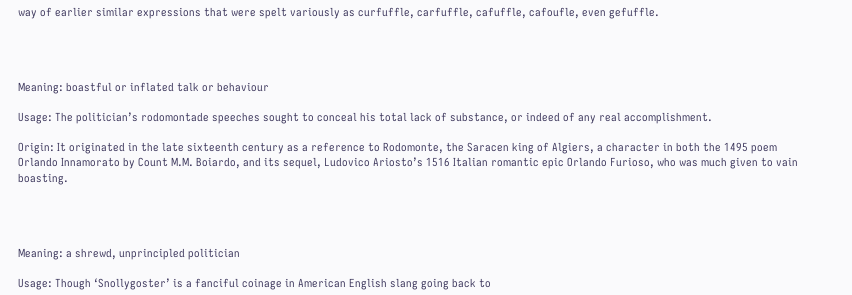way of earlier similar expressions that were spelt variously as curfuffle, carfuffle, cafuffle, cafoufle, even gefuffle.




Meaning: boastful or inflated talk or behaviour

Usage: The politician’s rodomontade speeches sought to conceal his total lack of substance, or indeed of any real accomplishment.

Origin: It originated in the late sixteenth century as a reference to Rodomonte, the Saracen king of Algiers, a character in both the 1495 poem Orlando Innamorato by Count M.M. Boiardo, and its sequel, Ludovico Ariosto’s 1516 Italian romantic epic Orlando Furioso, who was much given to vain boasting.




Meaning: a shrewd, unprincipled politician

Usage: Though ‘Snollygoster’ is a fanciful coinage in American English slang going back to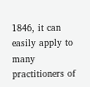1846, it can easily apply to many practitioners of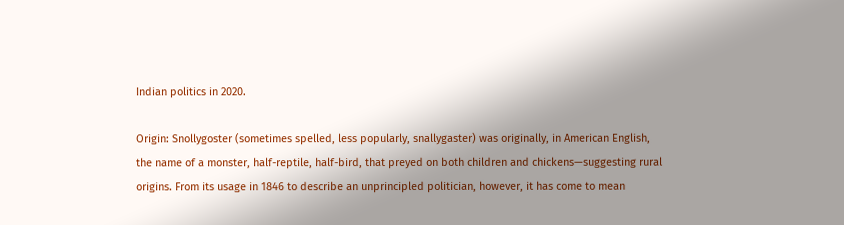Indian politics in 2020.

Origin: Snollygoster (sometimes spelled, less popularly, snallygaster) was originally, in American English, the name of a monster, half-reptile, half-bird, that preyed on both children and chickens—suggesting rural origins. From its usage in 1846 to describe an unprincipled politician, however, it has come to mean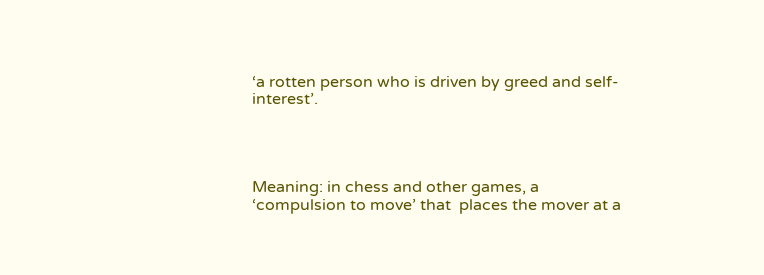‘a rotten person who is driven by greed and self-interest’.




Meaning: in chess and other games, a ‘compulsion to move’ that  places the mover at a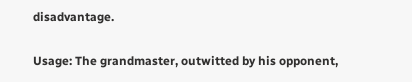disadvantage.

Usage: The grandmaster, outwitted by his opponent,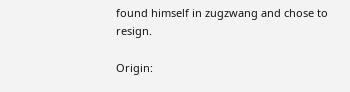found himself in zugzwang and chose to resign.

Origin: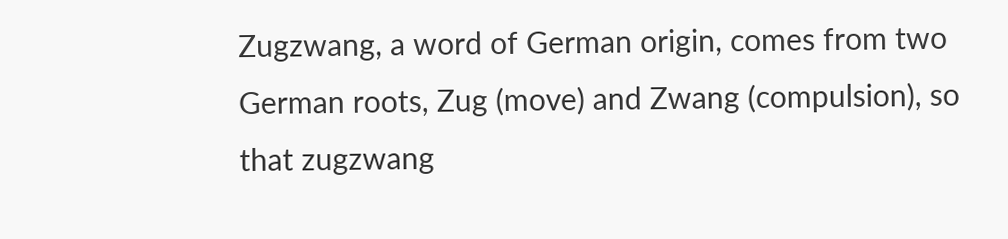Zugzwang, a word of German origin, comes from two German roots, Zug (move) and Zwang (compulsion), so that zugzwang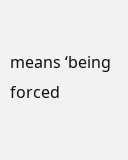means ‘being forced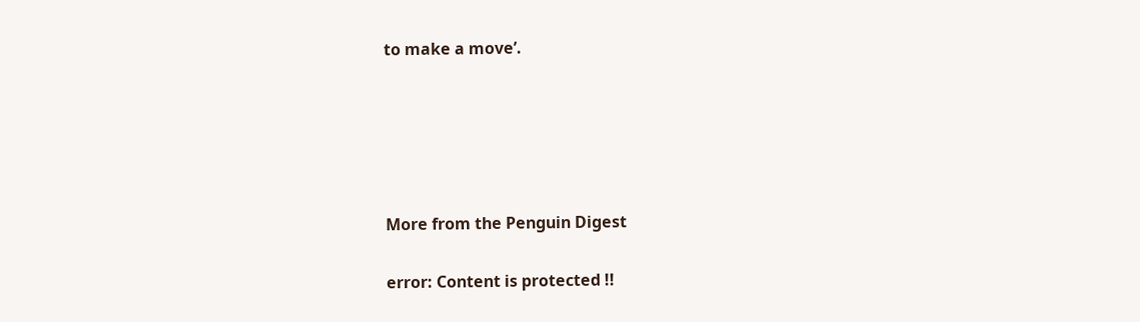to make a move’.





More from the Penguin Digest

error: Content is protected !!